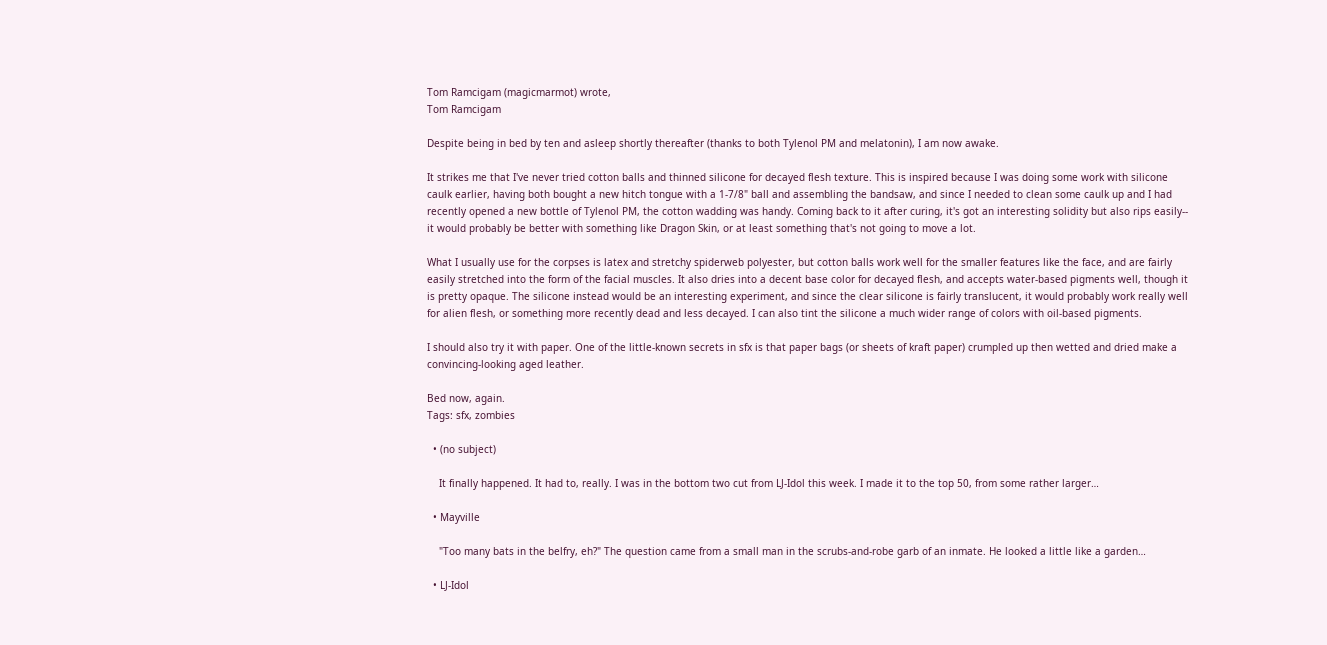Tom Ramcigam (magicmarmot) wrote,
Tom Ramcigam

Despite being in bed by ten and asleep shortly thereafter (thanks to both Tylenol PM and melatonin), I am now awake.

It strikes me that I've never tried cotton balls and thinned silicone for decayed flesh texture. This is inspired because I was doing some work with silicone caulk earlier, having both bought a new hitch tongue with a 1-7/8" ball and assembling the bandsaw, and since I needed to clean some caulk up and I had recently opened a new bottle of Tylenol PM, the cotton wadding was handy. Coming back to it after curing, it's got an interesting solidity but also rips easily-- it would probably be better with something like Dragon Skin, or at least something that's not going to move a lot.

What I usually use for the corpses is latex and stretchy spiderweb polyester, but cotton balls work well for the smaller features like the face, and are fairly easily stretched into the form of the facial muscles. It also dries into a decent base color for decayed flesh, and accepts water-based pigments well, though it is pretty opaque. The silicone instead would be an interesting experiment, and since the clear silicone is fairly translucent, it would probably work really well for alien flesh, or something more recently dead and less decayed. I can also tint the silicone a much wider range of colors with oil-based pigments.

I should also try it with paper. One of the little-known secrets in sfx is that paper bags (or sheets of kraft paper) crumpled up then wetted and dried make a convincing-looking aged leather.

Bed now, again.
Tags: sfx, zombies

  • (no subject)

    It finally happened. It had to, really. I was in the bottom two cut from LJ-Idol this week. I made it to the top 50, from some rather larger…

  • Mayville

    "Too many bats in the belfry, eh?" The question came from a small man in the scrubs-and-robe garb of an inmate. He looked a little like a garden…

  • LJ-Idol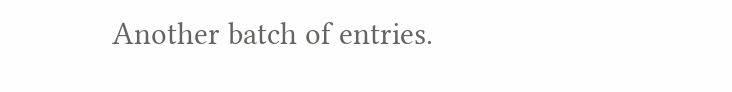Another batch of entries.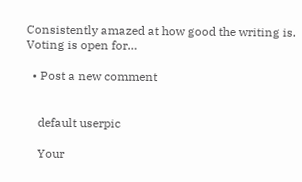Consistently amazed at how good the writing is. Voting is open for…

  • Post a new comment


    default userpic

    Your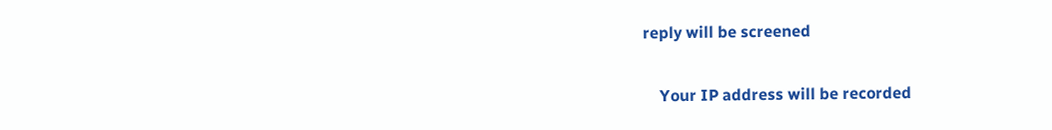reply will be screened

    Your IP address will be recorded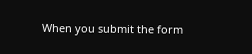When you submit the form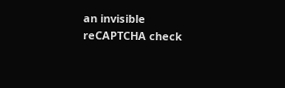an invisible reCAPTCHA check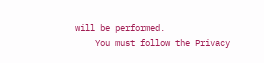will be performed.
    You must follow the Privacy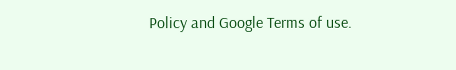Policy and Google Terms of use.